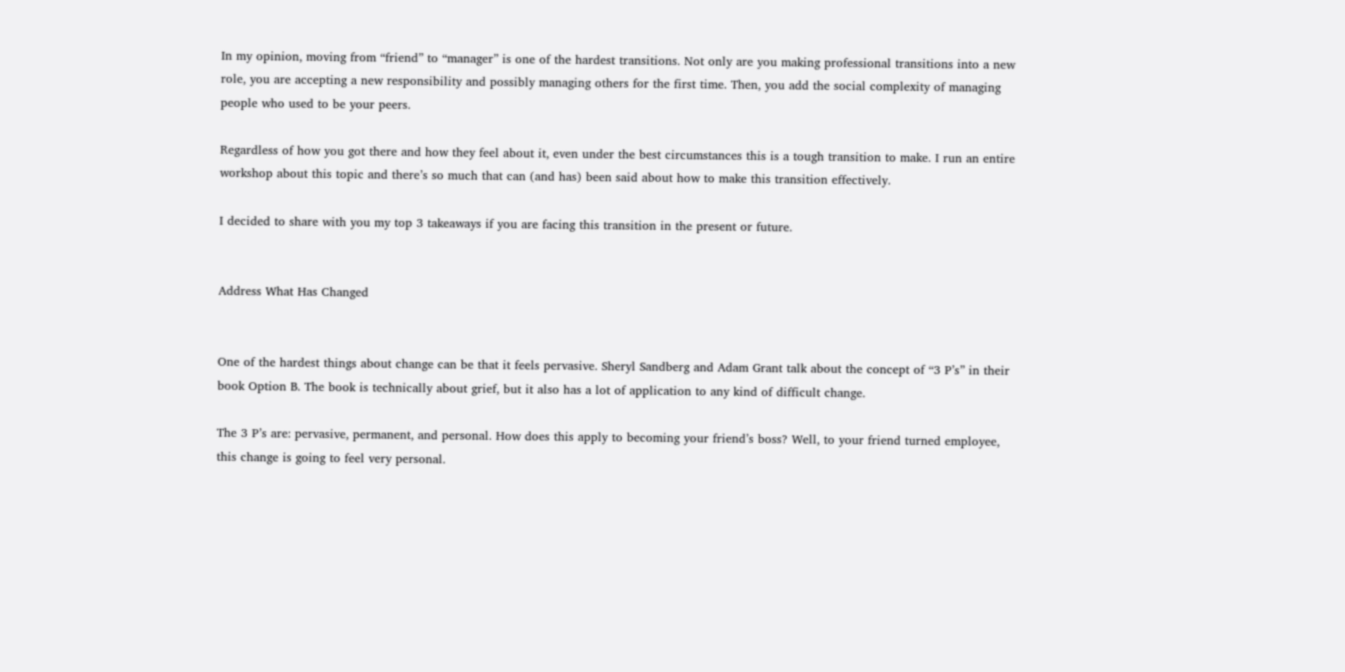In my opinion, moving from “friend” to “manager” is one of the hardest transitions. Not only are you making professional transitions into a new role, you are accepting a new responsibility and possibly managing others for the first time. Then, you add the social complexity of managing people who used to be your peers.

Regardless of how you got there and how they feel about it, even under the best circumstances this is a tough transition to make. I run an entire workshop about this topic and there’s so much that can (and has) been said about how to make this transition effectively.

I decided to share with you my top 3 takeaways if you are facing this transition in the present or future.


Address What Has Changed


One of the hardest things about change can be that it feels pervasive. Sheryl Sandberg and Adam Grant talk about the concept of “3 P’s” in their book Option B. The book is technically about grief, but it also has a lot of application to any kind of difficult change.

The 3 P’s are: pervasive, permanent, and personal. How does this apply to becoming your friend’s boss? Well, to your friend turned employee, this change is going to feel very personal.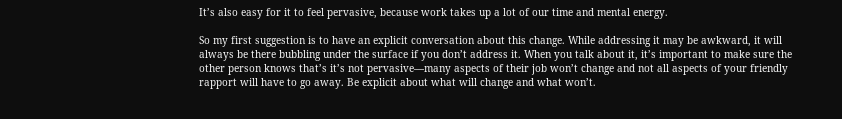It’s also easy for it to feel pervasive, because work takes up a lot of our time and mental energy.

So my first suggestion is to have an explicit conversation about this change. While addressing it may be awkward, it will always be there bubbling under the surface if you don’t address it. When you talk about it, it’s important to make sure the other person knows that’s it’s not pervasive—many aspects of their job won’t change and not all aspects of your friendly rapport will have to go away. Be explicit about what will change and what won’t.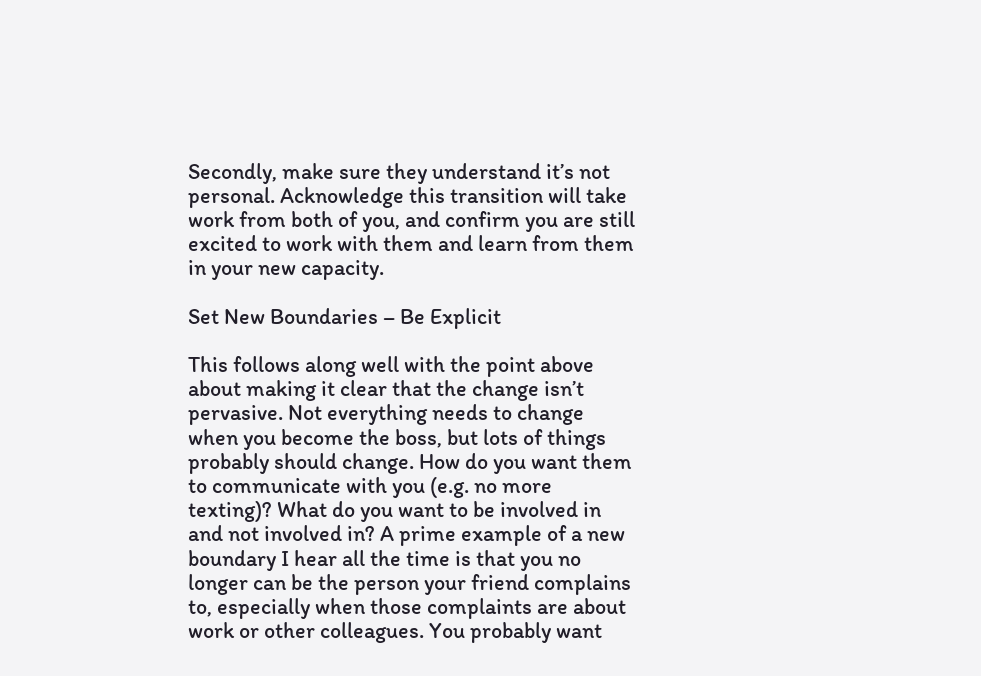Secondly, make sure they understand it’s not personal. Acknowledge this transition will take work from both of you, and confirm you are still excited to work with them and learn from them in your new capacity.

Set New Boundaries – Be Explicit

This follows along well with the point above about making it clear that the change isn’t pervasive. Not everything needs to change when you become the boss, but lots of things probably should change. How do you want them to communicate with you (e.g. no more texting)? What do you want to be involved in and not involved in? A prime example of a new boundary I hear all the time is that you no longer can be the person your friend complains to, especially when those complaints are about work or other colleagues. You probably want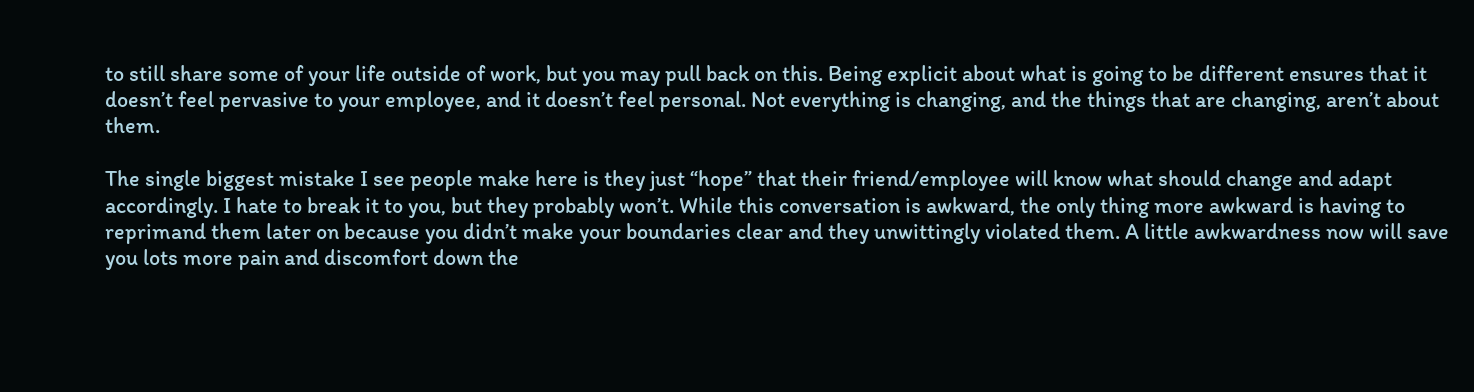to still share some of your life outside of work, but you may pull back on this. Being explicit about what is going to be different ensures that it doesn’t feel pervasive to your employee, and it doesn’t feel personal. Not everything is changing, and the things that are changing, aren’t about them.

The single biggest mistake I see people make here is they just “hope” that their friend/employee will know what should change and adapt accordingly. I hate to break it to you, but they probably won’t. While this conversation is awkward, the only thing more awkward is having to reprimand them later on because you didn’t make your boundaries clear and they unwittingly violated them. A little awkwardness now will save you lots more pain and discomfort down the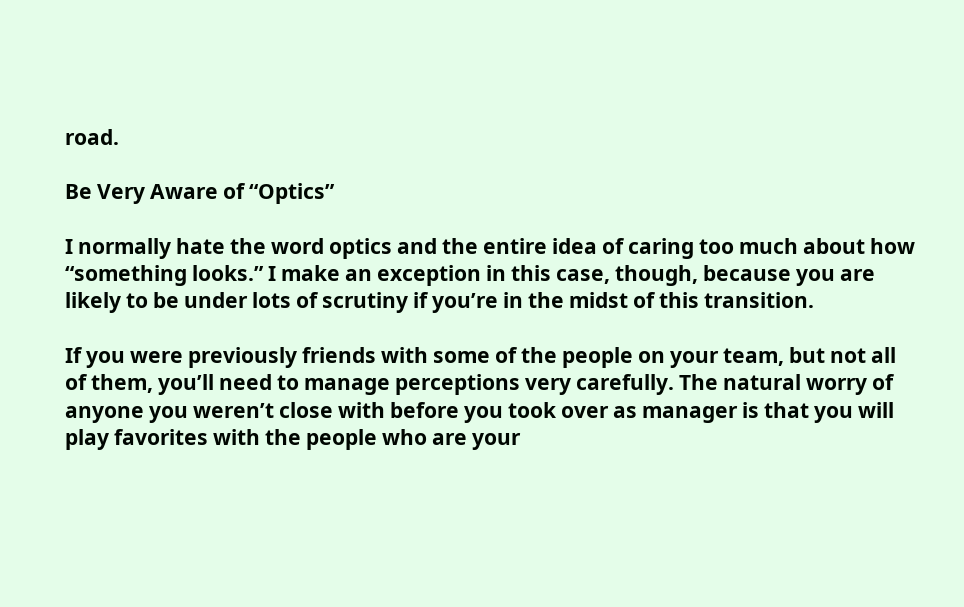road.

Be Very Aware of “Optics”

I normally hate the word optics and the entire idea of caring too much about how “something looks.” I make an exception in this case, though, because you are likely to be under lots of scrutiny if you’re in the midst of this transition.

If you were previously friends with some of the people on your team, but not all of them, you’ll need to manage perceptions very carefully. The natural worry of anyone you weren’t close with before you took over as manager is that you will play favorites with the people who are your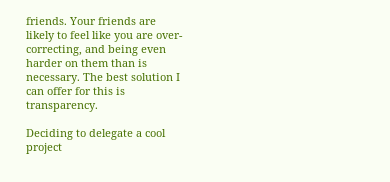friends. Your friends are likely to feel like you are over-correcting, and being even harder on them than is necessary. The best solution I can offer for this is transparency.

Deciding to delegate a cool project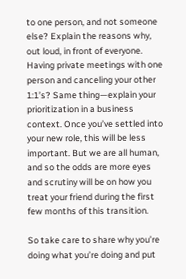to one person, and not someone else? Explain the reasons why, out loud, in front of everyone. Having private meetings with one person and canceling your other 1:1’s? Same thing—explain your prioritization in a business context. Once you’ve settled into your new role, this will be less important. But we are all human, and so the odds are more eyes and scrutiny will be on how you treat your friend during the first few months of this transition.

So take care to share why you’re doing what you’re doing and put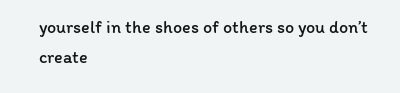yourself in the shoes of others so you don’t create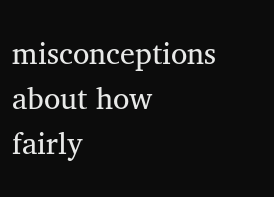misconceptions about how fairly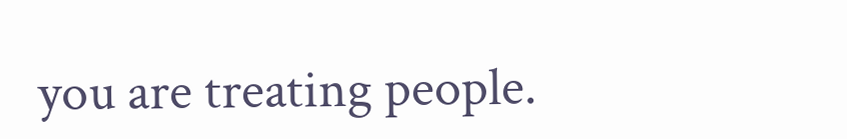you are treating people.